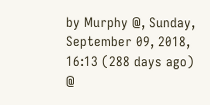by Murphy @, Sunday, September 09, 2018, 16:13 (288 days ago) @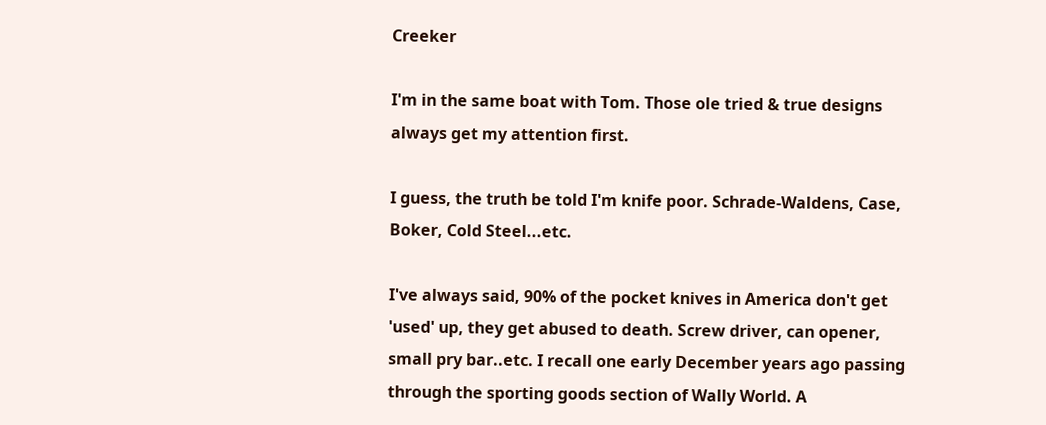Creeker

I'm in the same boat with Tom. Those ole tried & true designs always get my attention first.

I guess, the truth be told I'm knife poor. Schrade-Waldens, Case, Boker, Cold Steel...etc.

I've always said, 90% of the pocket knives in America don't get 'used' up, they get abused to death. Screw driver, can opener, small pry bar..etc. I recall one early December years ago passing through the sporting goods section of Wally World. A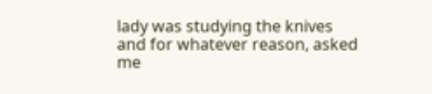lady was studying the knives and for whatever reason, asked me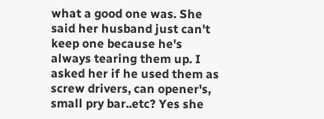what a good one was. She said her husband just can't keep one because he's always tearing them up. I asked her if he used them as screw drivers, can opener's, small pry bar..etc? Yes she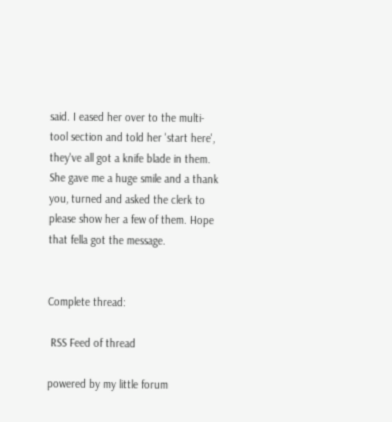said. I eased her over to the multi-tool section and told her 'start here', they've all got a knife blade in them. She gave me a huge smile and a thank you, turned and asked the clerk to please show her a few of them. Hope that fella got the message.


Complete thread:

 RSS Feed of thread

powered by my little forum